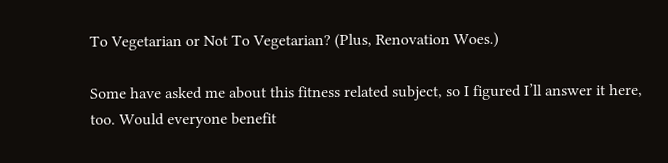To Vegetarian or Not To Vegetarian? (Plus, Renovation Woes.)

Some have asked me about this fitness related subject, so I figured I’ll answer it here, too. Would everyone benefit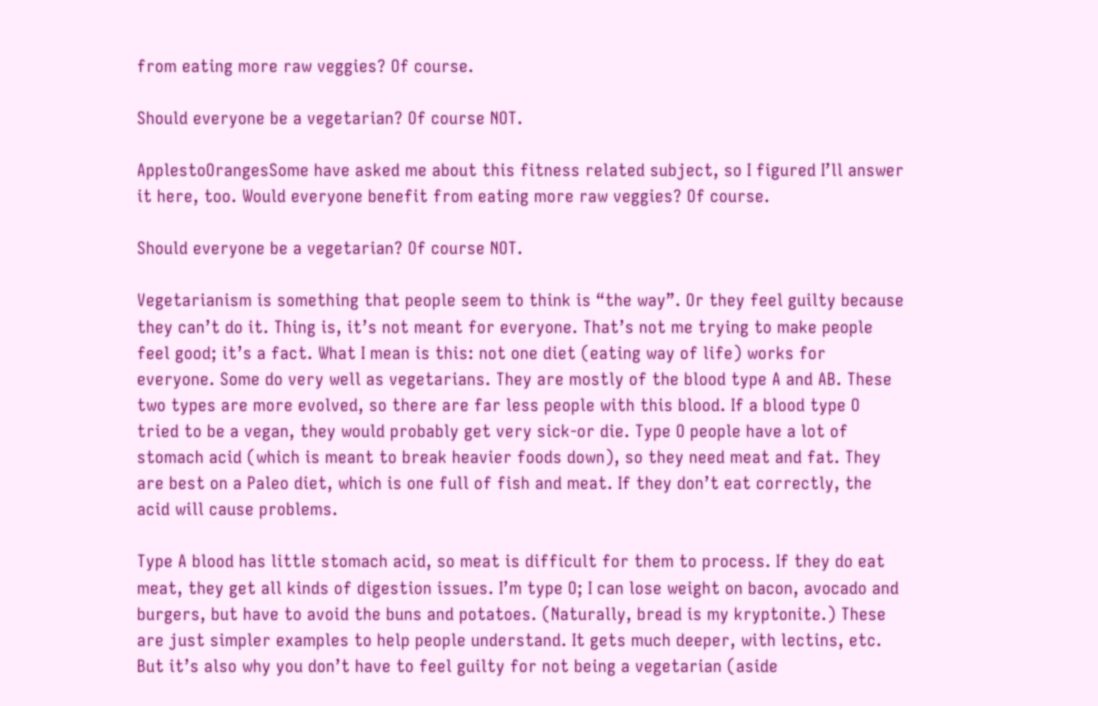from eating more raw veggies? Of course.

Should everyone be a vegetarian? Of course NOT.

ApplestoOrangesSome have asked me about this fitness related subject, so I figured I’ll answer it here, too. Would everyone benefit from eating more raw veggies? Of course.

Should everyone be a vegetarian? Of course NOT.

Vegetarianism is something that people seem to think is “the way”. Or they feel guilty because they can’t do it. Thing is, it’s not meant for everyone. That’s not me trying to make people feel good; it’s a fact. What I mean is this: not one diet (eating way of life) works for everyone. Some do very well as vegetarians. They are mostly of the blood type A and AB. These two types are more evolved, so there are far less people with this blood. If a blood type O tried to be a vegan, they would probably get very sick-or die. Type O people have a lot of stomach acid (which is meant to break heavier foods down), so they need meat and fat. They are best on a Paleo diet, which is one full of fish and meat. If they don’t eat correctly, the acid will cause problems.

Type A blood has little stomach acid, so meat is difficult for them to process. If they do eat meat, they get all kinds of digestion issues. I’m type O; I can lose weight on bacon, avocado and burgers, but have to avoid the buns and potatoes. (Naturally, bread is my kryptonite.) These are just simpler examples to help people understand. It gets much deeper, with lectins, etc. But it’s also why you don’t have to feel guilty for not being a vegetarian (aside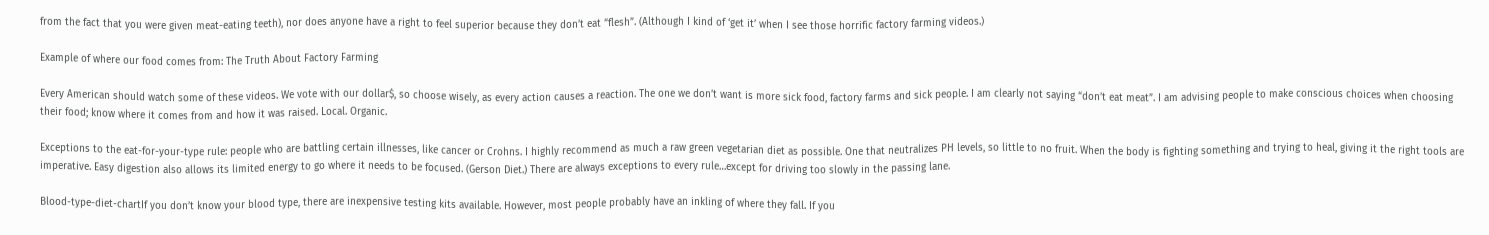from the fact that you were given meat-eating teeth), nor does anyone have a right to feel superior because they don’t eat “flesh”. (Although I kind of ‘get it’ when I see those horrific factory farming videos.)

Example of where our food comes from: The Truth About Factory Farming

Every American should watch some of these videos. We vote with our dollar$, so choose wisely, as every action causes a reaction. The one we don’t want is more sick food, factory farms and sick people. I am clearly not saying “don’t eat meat”. I am advising people to make conscious choices when choosing their food; know where it comes from and how it was raised. Local. Organic.

Exceptions to the eat-for-your-type rule: people who are battling certain illnesses, like cancer or Crohns. I highly recommend as much a raw green vegetarian diet as possible. One that neutralizes PH levels, so little to no fruit. When the body is fighting something and trying to heal, giving it the right tools are imperative. Easy digestion also allows its limited energy to go where it needs to be focused. (Gerson Diet.) There are always exceptions to every rule…except for driving too slowly in the passing lane.

Blood-type-diet-chartIf you don’t know your blood type, there are inexpensive testing kits available. However, most people probably have an inkling of where they fall. If you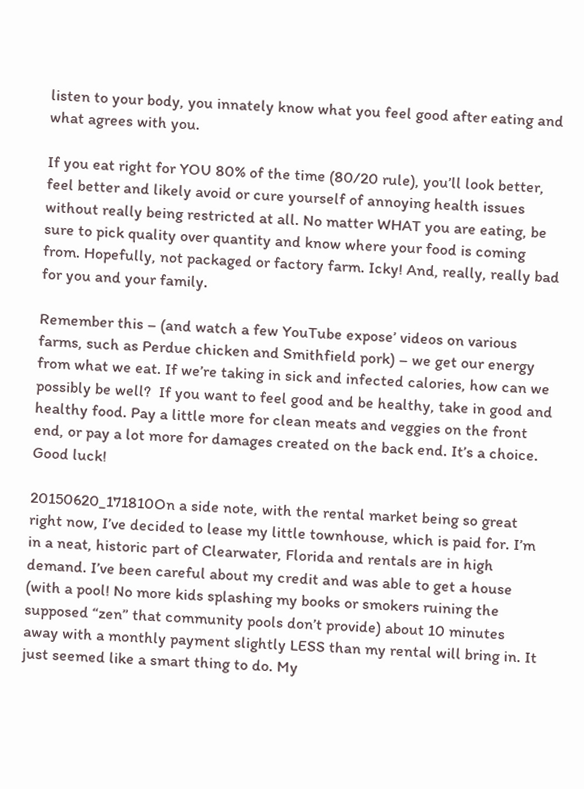listen to your body, you innately know what you feel good after eating and what agrees with you.

If you eat right for YOU 80% of the time (80/20 rule), you’ll look better, feel better and likely avoid or cure yourself of annoying health issues without really being restricted at all. No matter WHAT you are eating, be sure to pick quality over quantity and know where your food is coming from. Hopefully, not packaged or factory farm. Icky! And, really, really bad for you and your family.

Remember this – (and watch a few YouTube expose’ videos on various farms, such as Perdue chicken and Smithfield pork) – we get our energy from what we eat. If we’re taking in sick and infected calories, how can we possibly be well?  If you want to feel good and be healthy, take in good and healthy food. Pay a little more for clean meats and veggies on the front end, or pay a lot more for damages created on the back end. It’s a choice. Good luck!

20150620_171810On a side note, with the rental market being so great right now, I’ve decided to lease my little townhouse, which is paid for. I’m in a neat, historic part of Clearwater, Florida and rentals are in high demand. I’ve been careful about my credit and was able to get a house (with a pool! No more kids splashing my books or smokers ruining the supposed “zen” that community pools don’t provide) about 10 minutes away with a monthly payment slightly LESS than my rental will bring in. It just seemed like a smart thing to do. My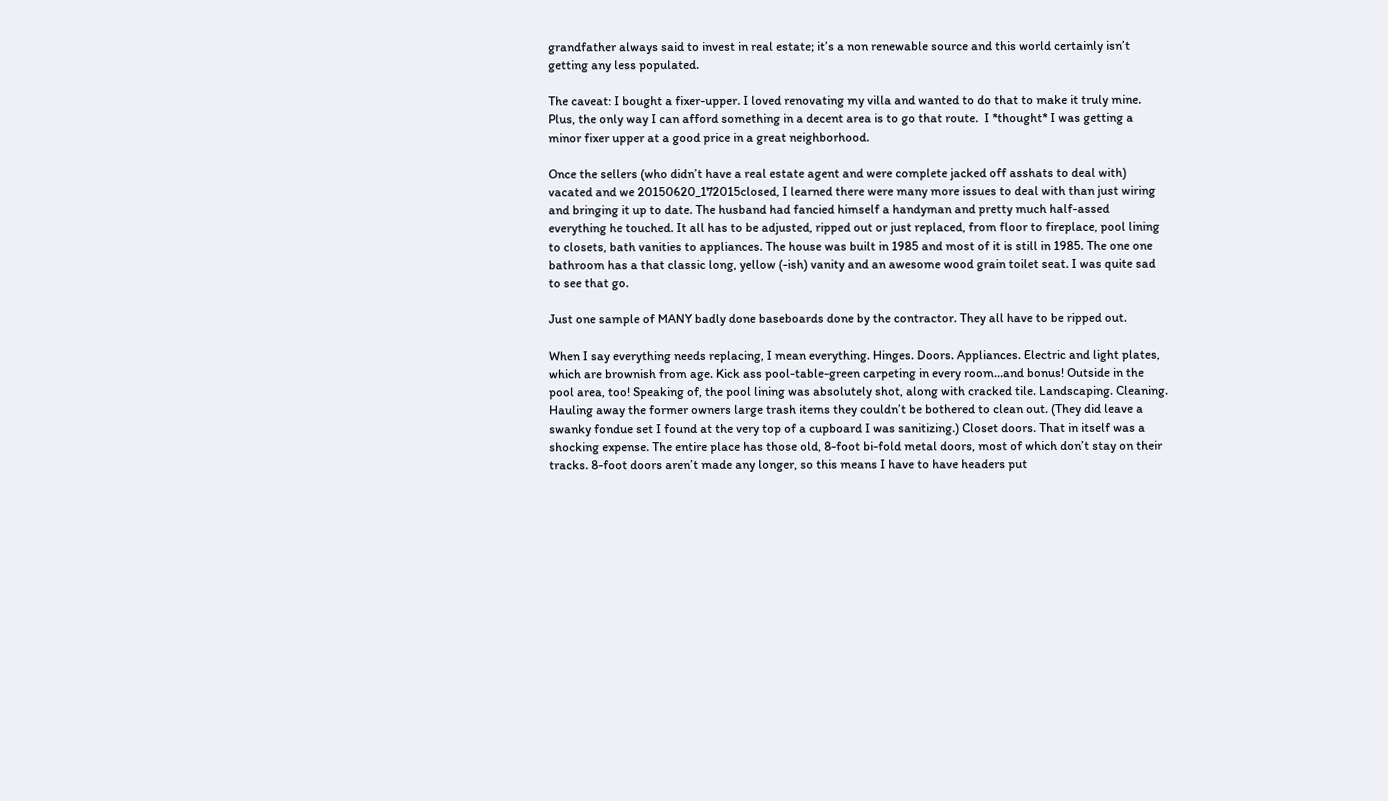grandfather always said to invest in real estate; it’s a non renewable source and this world certainly isn’t getting any less populated.

The caveat: I bought a fixer-upper. I loved renovating my villa and wanted to do that to make it truly mine. Plus, the only way I can afford something in a decent area is to go that route.  I *thought* I was getting a minor fixer upper at a good price in a great neighborhood.

Once the sellers (who didn’t have a real estate agent and were complete jacked off asshats to deal with) vacated and we 20150620_172015closed, I learned there were many more issues to deal with than just wiring and bringing it up to date. The husband had fancied himself a handyman and pretty much half-assed everything he touched. It all has to be adjusted, ripped out or just replaced, from floor to fireplace, pool lining to closets, bath vanities to appliances. The house was built in 1985 and most of it is still in 1985. The one one bathroom has a that classic long, yellow (-ish) vanity and an awesome wood grain toilet seat. I was quite sad to see that go.

Just one sample of MANY badly done baseboards done by the contractor. They all have to be ripped out.

When I say everything needs replacing, I mean everything. Hinges. Doors. Appliances. Electric and light plates, which are brownish from age. Kick ass pool-table-green carpeting in every room…and bonus! Outside in the pool area, too! Speaking of, the pool lining was absolutely shot, along with cracked tile. Landscaping. Cleaning. Hauling away the former owners large trash items they couldn’t be bothered to clean out. (They did leave a swanky fondue set I found at the very top of a cupboard I was sanitizing.) Closet doors. That in itself was a shocking expense. The entire place has those old, 8-foot bi-fold metal doors, most of which don’t stay on their tracks. 8-foot doors aren’t made any longer, so this means I have to have headers put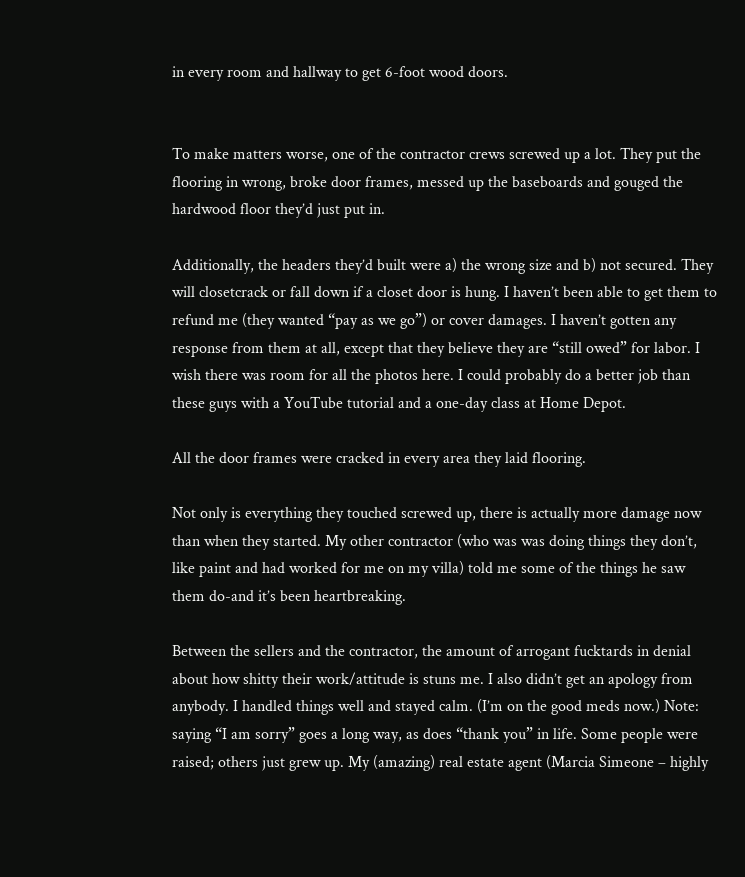in every room and hallway to get 6-foot wood doors.


To make matters worse, one of the contractor crews screwed up a lot. They put the flooring in wrong, broke door frames, messed up the baseboards and gouged the hardwood floor they’d just put in.

Additionally, the headers they’d built were a) the wrong size and b) not secured. They will closetcrack or fall down if a closet door is hung. I haven’t been able to get them to refund me (they wanted “pay as we go”) or cover damages. I haven’t gotten any response from them at all, except that they believe they are “still owed” for labor. I wish there was room for all the photos here. I could probably do a better job than these guys with a YouTube tutorial and a one-day class at Home Depot.

All the door frames were cracked in every area they laid flooring.

Not only is everything they touched screwed up, there is actually more damage now than when they started. My other contractor (who was was doing things they don’t, like paint and had worked for me on my villa) told me some of the things he saw them do-and it’s been heartbreaking.

Between the sellers and the contractor, the amount of arrogant fucktards in denial about how shitty their work/attitude is stuns me. I also didn’t get an apology from anybody. I handled things well and stayed calm. (I’m on the good meds now.) Note: saying “I am sorry” goes a long way, as does “thank you” in life. Some people were raised; others just grew up. My (amazing) real estate agent (Marcia Simeone – highly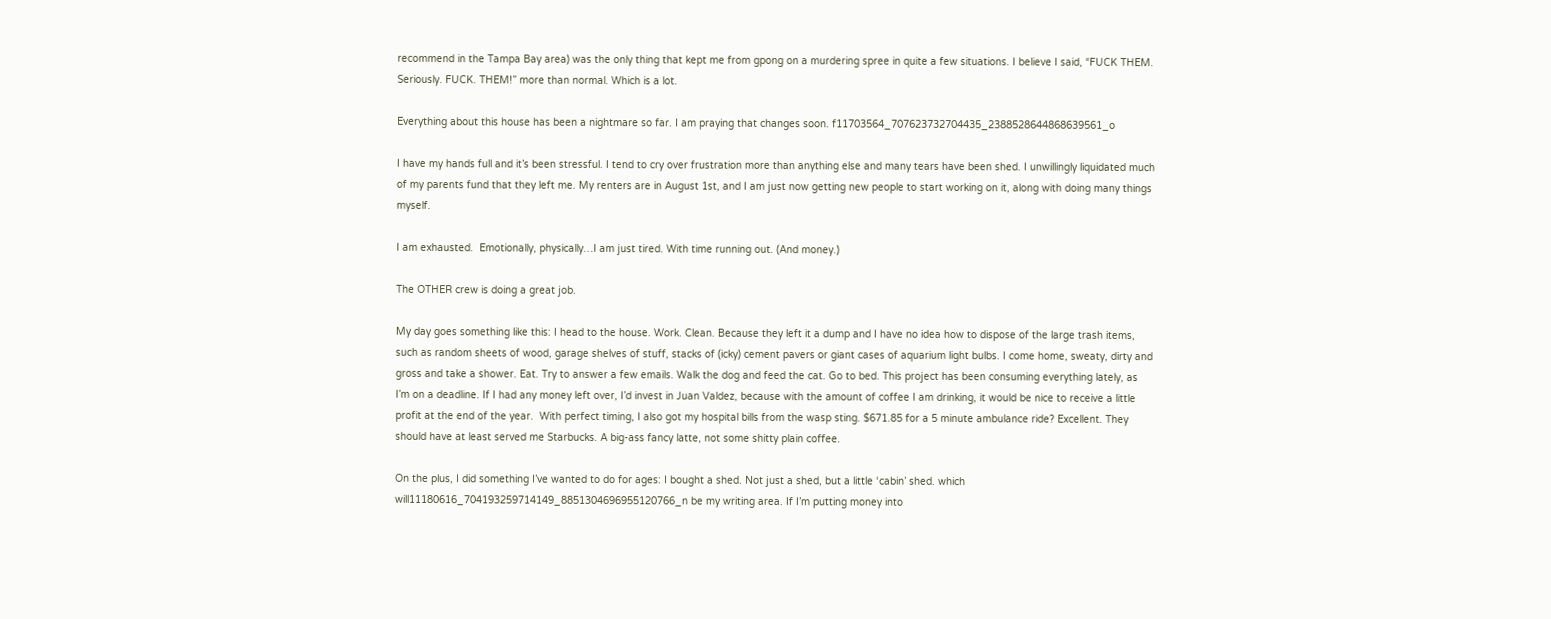recommend in the Tampa Bay area) was the only thing that kept me from gpong on a murdering spree in quite a few situations. I believe I said, “FUCK THEM. Seriously. FUCK. THEM!” more than normal. Which is a lot.

Everything about this house has been a nightmare so far. I am praying that changes soon. f11703564_707623732704435_2388528644868639561_o

I have my hands full and it’s been stressful. I tend to cry over frustration more than anything else and many tears have been shed. I unwillingly liquidated much of my parents fund that they left me. My renters are in August 1st, and I am just now getting new people to start working on it, along with doing many things myself.

I am exhausted.  Emotionally, physically…I am just tired. With time running out. (And money.)

The OTHER crew is doing a great job.

My day goes something like this: I head to the house. Work. Clean. Because they left it a dump and I have no idea how to dispose of the large trash items, such as random sheets of wood, garage shelves of stuff, stacks of (icky) cement pavers or giant cases of aquarium light bulbs. I come home, sweaty, dirty and gross and take a shower. Eat. Try to answer a few emails. Walk the dog and feed the cat. Go to bed. This project has been consuming everything lately, as I’m on a deadline. If I had any money left over, I’d invest in Juan Valdez, because with the amount of coffee I am drinking, it would be nice to receive a little profit at the end of the year.  With perfect timing, I also got my hospital bills from the wasp sting. $671.85 for a 5 minute ambulance ride? Excellent. They should have at least served me Starbucks. A big-ass fancy latte, not some shitty plain coffee.

On the plus, I did something I’ve wanted to do for ages: I bought a shed. Not just a shed, but a little ‘cabin’ shed. which will11180616_704193259714149_8851304696955120766_n be my writing area. If I’m putting money into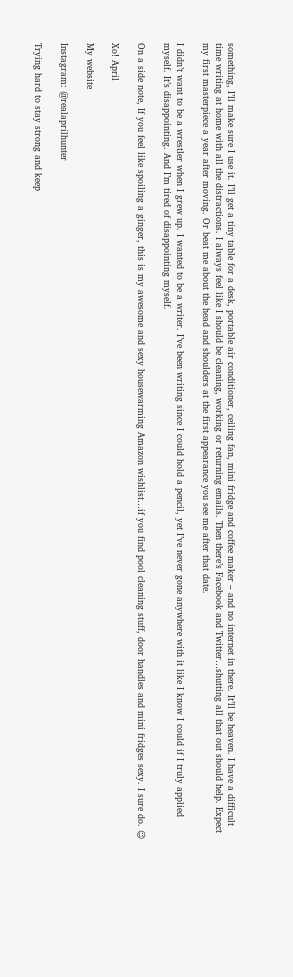something, I’ll make sure I use it. I’ll get a tiny table for a desk, portable air conditioner, ceiling fan, mini fridge and coffee maker – and no internet in there. It’ll be heaven. I have a difficult time writing at home with all the distractions. I always feel like I should be cleaning, working or returning emails. Then there’s Facebook and Twitter…shutting all that out should help. Expect my first masterpiece a year after moving. Or beat me about the head and shoulders at the first appearance you see me after that date.

I didn’t want to be a wrestler when I grew up. I wanted to be a writer. I’ve been writing since I could hold a pencil, yet I’ve never gone anywhere with it like I know I could if I truly applied myself. It’s disappointing. And I’m tired of disappointing myself.

On a side note, If you feel like spoiling a ginger, this is my awesome and sexy housewarming Amazon wishlist…if you find pool cleaning stuff, door handles and mini fridges sexy. I sure do. 😉

Xo! April

My website

Instagram: @realaprilhunter

Trying hard to stay strong and keep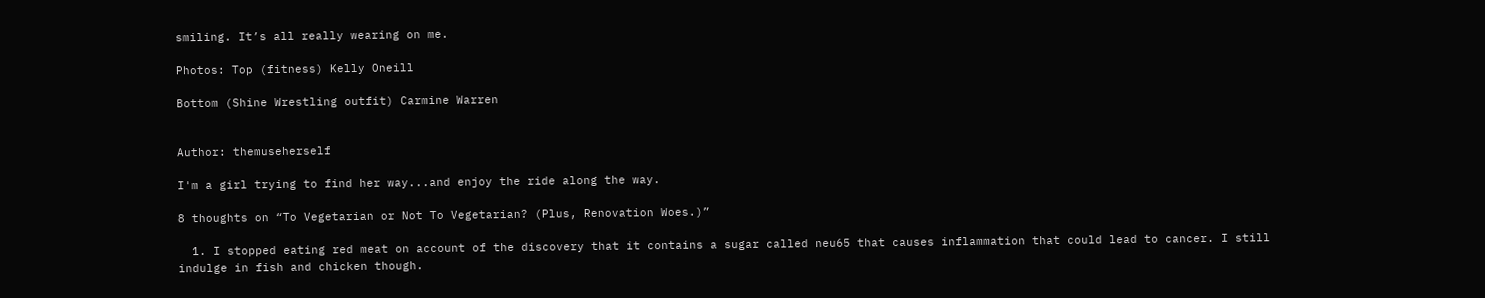smiling. It’s all really wearing on me.

Photos: Top (fitness) Kelly Oneill

Bottom (Shine Wrestling outfit) Carmine Warren


Author: themuseherself

I'm a girl trying to find her way...and enjoy the ride along the way.

8 thoughts on “To Vegetarian or Not To Vegetarian? (Plus, Renovation Woes.)”

  1. I stopped eating red meat on account of the discovery that it contains a sugar called neu65 that causes inflammation that could lead to cancer. I still indulge in fish and chicken though.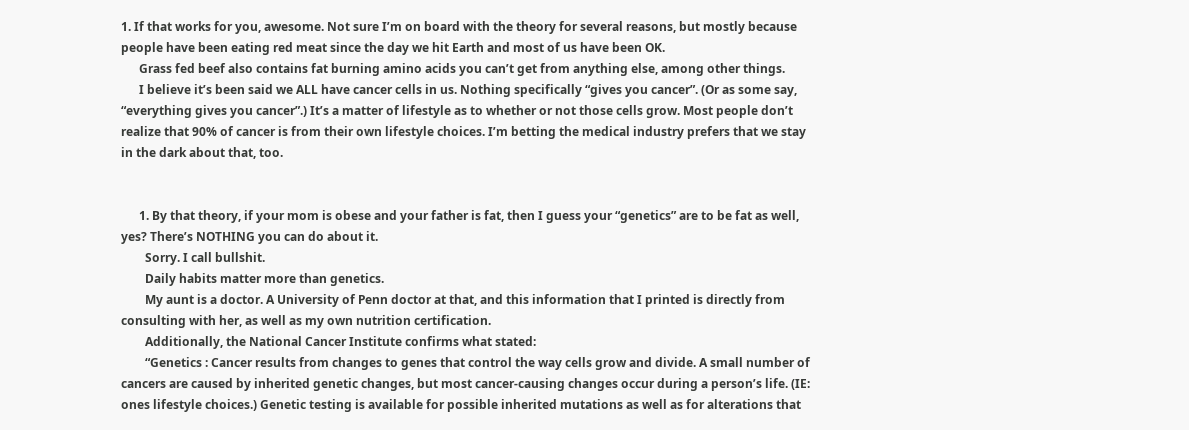1. If that works for you, awesome. Not sure I’m on board with the theory for several reasons, but mostly because people have been eating red meat since the day we hit Earth and most of us have been OK.
      Grass fed beef also contains fat burning amino acids you can’t get from anything else, among other things.
      I believe it’s been said we ALL have cancer cells in us. Nothing specifically “gives you cancer”. (Or as some say, “everything gives you cancer”.) It’s a matter of lifestyle as to whether or not those cells grow. Most people don’t realize that 90% of cancer is from their own lifestyle choices. I’m betting the medical industry prefers that we stay in the dark about that, too.


      1. By that theory, if your mom is obese and your father is fat, then I guess your “genetics” are to be fat as well, yes? There’s NOTHING you can do about it.
        Sorry. I call bullshit.
        Daily habits matter more than genetics.
        My aunt is a doctor. A University of Penn doctor at that, and this information that I printed is directly from consulting with her, as well as my own nutrition certification.
        Additionally, the National Cancer Institute confirms what stated:
        “Genetics : Cancer results from changes to genes that control the way cells grow and divide. A small number of cancers are caused by inherited genetic changes, but most cancer-causing changes occur during a person’s life. (IE: ones lifestyle choices.) Genetic testing is available for possible inherited mutations as well as for alterations that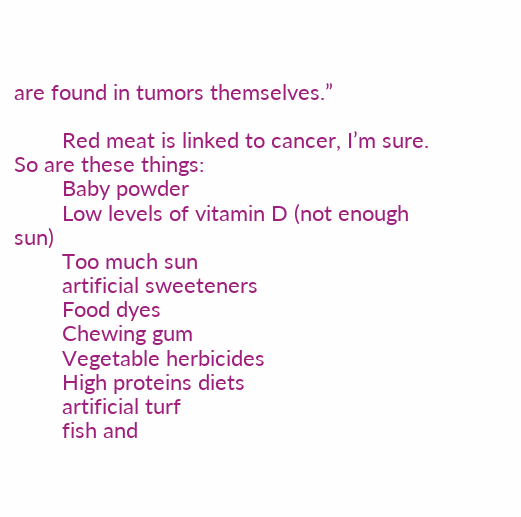are found in tumors themselves.”

        Red meat is linked to cancer, I’m sure. So are these things:
        Baby powder
        Low levels of vitamin D (not enough sun)
        Too much sun
        artificial sweeteners
        Food dyes
        Chewing gum
        Vegetable herbicides
        High proteins diets
        artificial turf
        fish and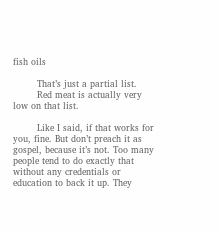fish oils

        That’s just a partial list.
        Red meat is actually very low on that list.

        Like I said, if that works for you, fine. But don’t preach it as gospel, because it’s not. Too many people tend to do exactly that without any credentials or education to back it up. They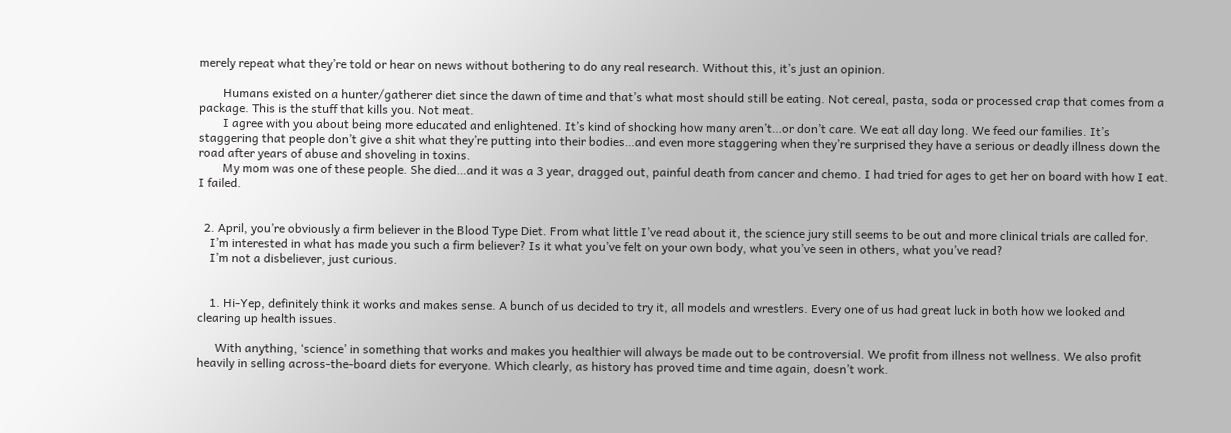merely repeat what they’re told or hear on news without bothering to do any real research. Without this, it’s just an opinion.

        Humans existed on a hunter/gatherer diet since the dawn of time and that’s what most should still be eating. Not cereal, pasta, soda or processed crap that comes from a package. This is the stuff that kills you. Not meat.
        I agree with you about being more educated and enlightened. It’s kind of shocking how many aren’t…or don’t care. We eat all day long. We feed our families. It’s staggering that people don’t give a shit what they’re putting into their bodies…and even more staggering when they’re surprised they have a serious or deadly illness down the road after years of abuse and shoveling in toxins.
        My mom was one of these people. She died…and it was a 3 year, dragged out, painful death from cancer and chemo. I had tried for ages to get her on board with how I eat. I failed.


  2. April, you’re obviously a firm believer in the Blood Type Diet. From what little I’ve read about it, the science jury still seems to be out and more clinical trials are called for.
    I’m interested in what has made you such a firm believer? Is it what you’ve felt on your own body, what you’ve seen in others, what you’ve read?
    I’m not a disbeliever, just curious.


    1. Hi-Yep, definitely think it works and makes sense. A bunch of us decided to try it, all models and wrestlers. Every one of us had great luck in both how we looked and clearing up health issues.

      With anything, ‘science’ in something that works and makes you healthier will always be made out to be controversial. We profit from illness not wellness. We also profit heavily in selling across-the-board diets for everyone. Which clearly, as history has proved time and time again, doesn’t work.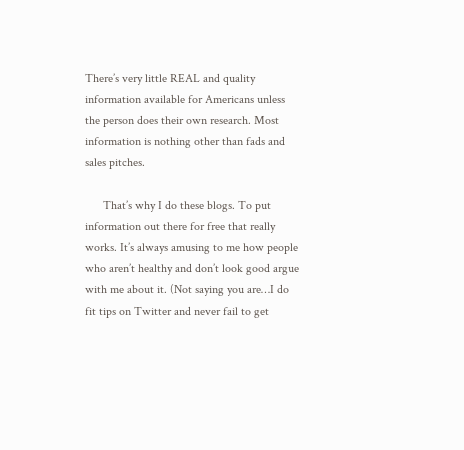There’s very little REAL and quality information available for Americans unless the person does their own research. Most information is nothing other than fads and sales pitches.

      That’s why I do these blogs. To put information out there for free that really works. It’s always amusing to me how people who aren’t healthy and don’t look good argue with me about it. (Not saying you are…I do fit tips on Twitter and never fail to get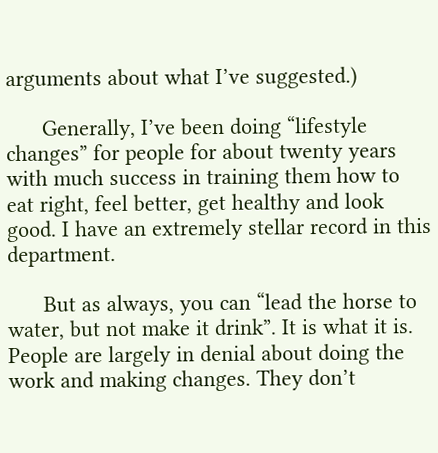arguments about what I’ve suggested.)

      Generally, I’ve been doing “lifestyle changes” for people for about twenty years with much success in training them how to eat right, feel better, get healthy and look good. I have an extremely stellar record in this department.

      But as always, you can “lead the horse to water, but not make it drink”. It is what it is. People are largely in denial about doing the work and making changes. They don’t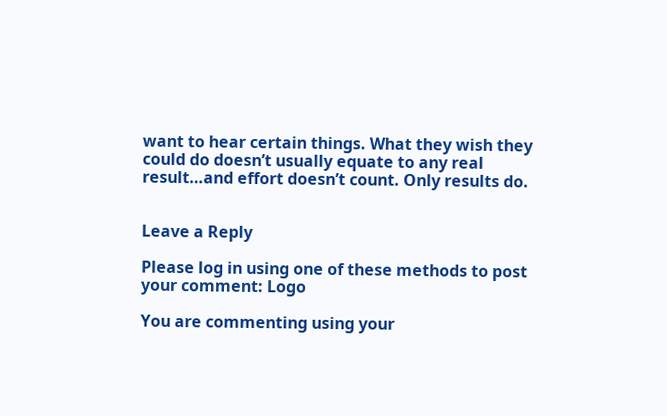want to hear certain things. What they wish they could do doesn’t usually equate to any real result…and effort doesn’t count. Only results do.


Leave a Reply

Please log in using one of these methods to post your comment: Logo

You are commenting using your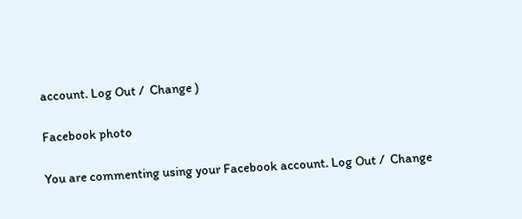account. Log Out /  Change )

Facebook photo

You are commenting using your Facebook account. Log Out /  Change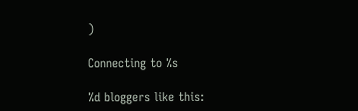)

Connecting to %s

%d bloggers like this: